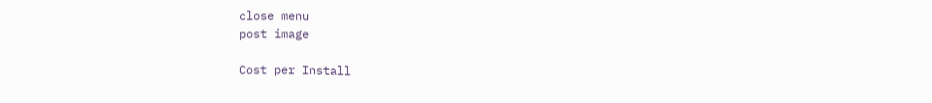close menu
post image

Cost per Install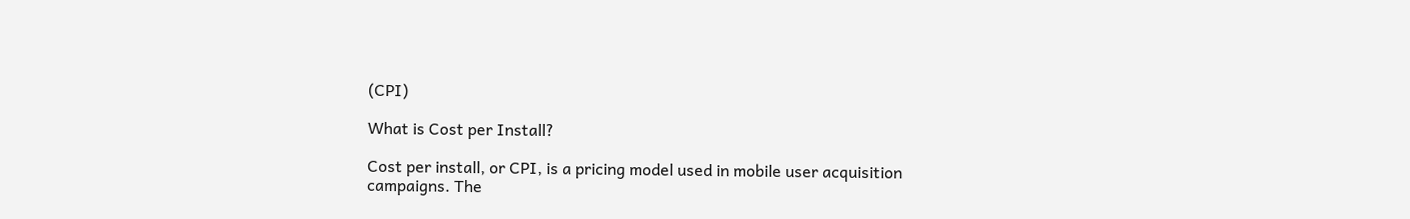(CPI)

What is Cost per Install?

Cost per install, or CPI, is a pricing model used in mobile user acquisition campaigns. The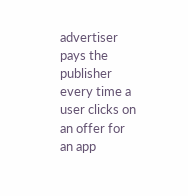advertiser pays the publisher every time a user clicks on an offer for an app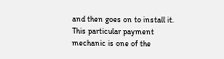and then goes on to install it. This particular payment mechanic is one of the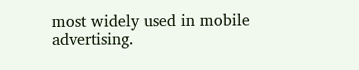most widely used in mobile advertising.